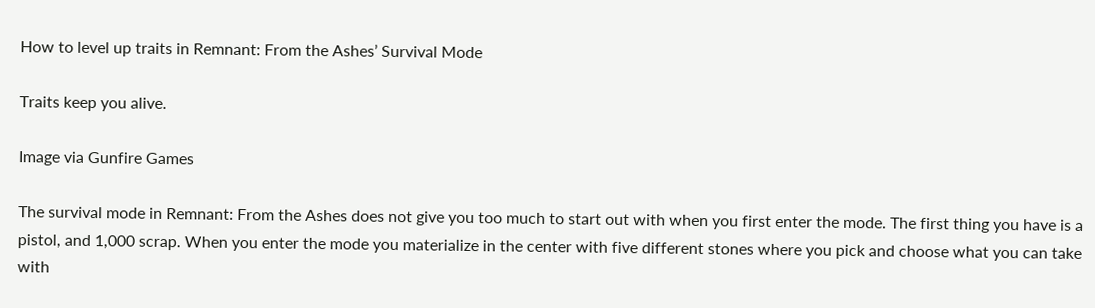How to level up traits in Remnant: From the Ashes’ Survival Mode

Traits keep you alive.

Image via Gunfire Games

The survival mode in Remnant: From the Ashes does not give you too much to start out with when you first enter the mode. The first thing you have is a pistol, and 1,000 scrap. When you enter the mode you materialize in the center with five different stones where you pick and choose what you can take with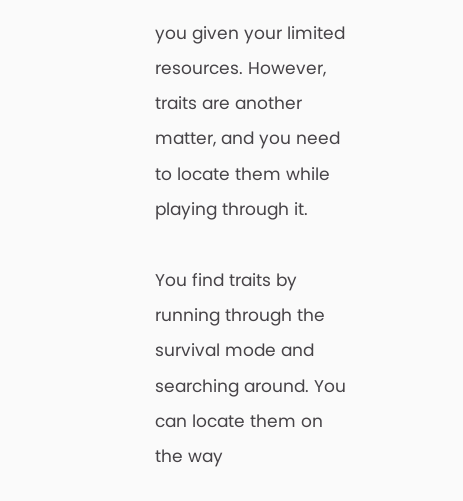you given your limited resources. However, traits are another matter, and you need to locate them while playing through it.

You find traits by running through the survival mode and searching around. You can locate them on the way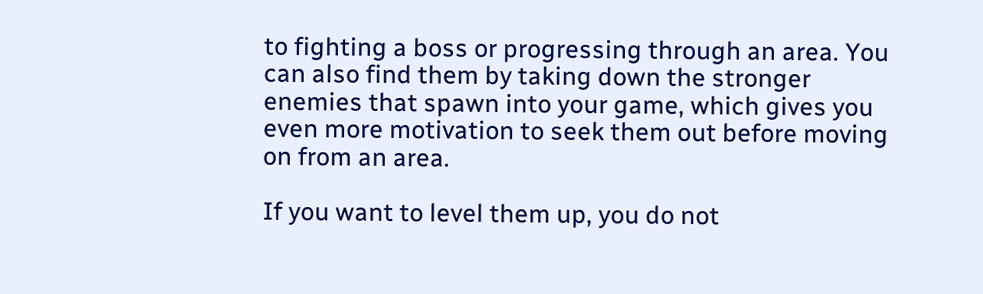to fighting a boss or progressing through an area. You can also find them by taking down the stronger enemies that spawn into your game, which gives you even more motivation to seek them out before moving on from an area.

If you want to level them up, you do not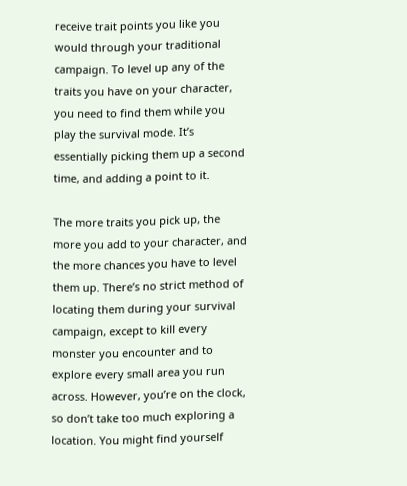receive trait points you like you would through your traditional campaign. To level up any of the traits you have on your character, you need to find them while you play the survival mode. It’s essentially picking them up a second time, and adding a point to it.

The more traits you pick up, the more you add to your character, and the more chances you have to level them up. There’s no strict method of locating them during your survival campaign, except to kill every monster you encounter and to explore every small area you run across. However, you’re on the clock, so don’t take too much exploring a location. You might find yourself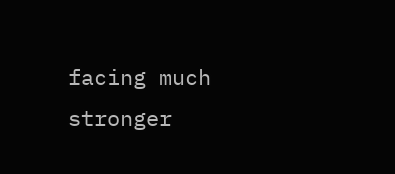facing much stronger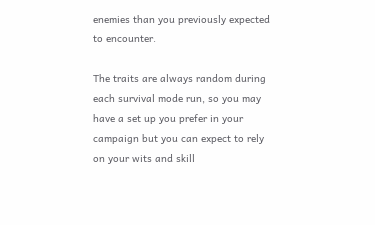enemies than you previously expected to encounter.

The traits are always random during each survival mode run, so you may have a set up you prefer in your campaign but you can expect to rely on your wits and skill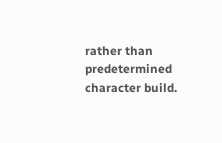rather than predetermined character build.